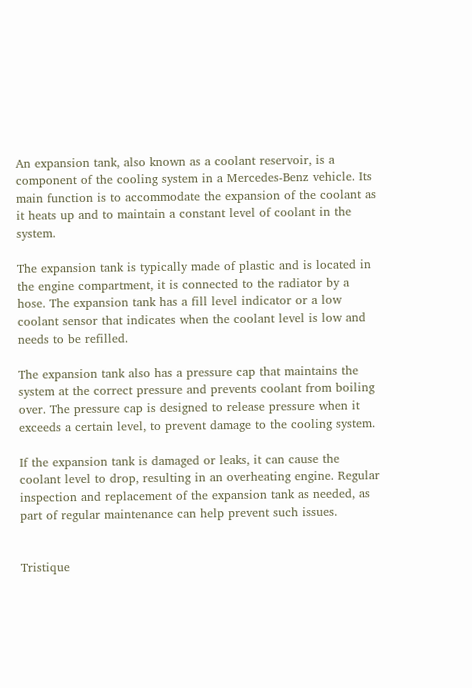An expansion tank, also known as a coolant reservoir, is a component of the cooling system in a Mercedes-Benz vehicle. Its main function is to accommodate the expansion of the coolant as it heats up and to maintain a constant level of coolant in the system.

The expansion tank is typically made of plastic and is located in the engine compartment, it is connected to the radiator by a hose. The expansion tank has a fill level indicator or a low coolant sensor that indicates when the coolant level is low and needs to be refilled.

The expansion tank also has a pressure cap that maintains the system at the correct pressure and prevents coolant from boiling over. The pressure cap is designed to release pressure when it exceeds a certain level, to prevent damage to the cooling system.

If the expansion tank is damaged or leaks, it can cause the coolant level to drop, resulting in an overheating engine. Regular inspection and replacement of the expansion tank as needed, as part of regular maintenance can help prevent such issues.


Tristique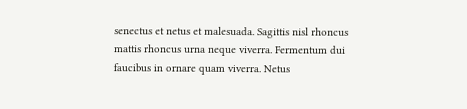senectus et netus et malesuada. Sagittis nisl rhoncus mattis rhoncus urna neque viverra. Fermentum dui faucibus in ornare quam viverra. Netus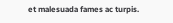et malesuada fames ac turpis.